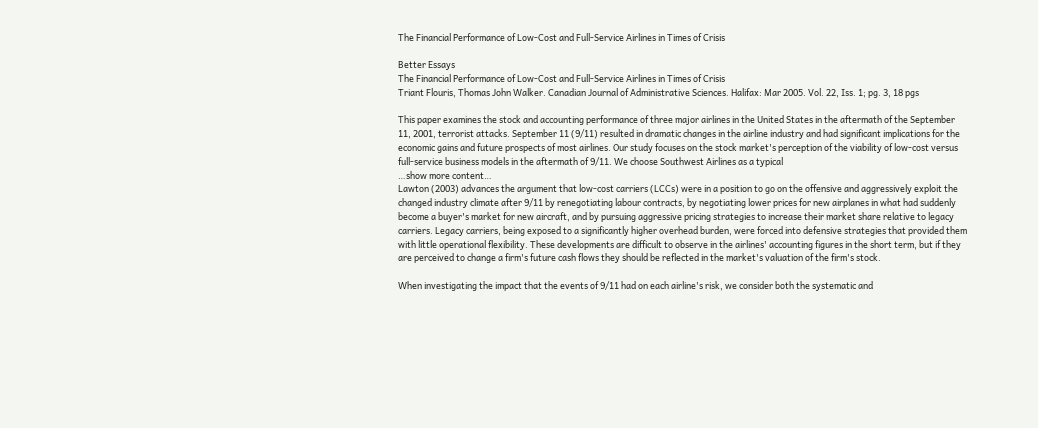The Financial Performance of Low-Cost and Full-Service Airlines in Times of Crisis

Better Essays
The Financial Performance of Low-Cost and Full-Service Airlines in Times of Crisis
Triant Flouris, Thomas John Walker. Canadian Journal of Administrative Sciences. Halifax: Mar 2005. Vol. 22, Iss. 1; pg. 3, 18 pgs

This paper examines the stock and accounting performance of three major airlines in the United States in the aftermath of the September 11, 2001, terrorist attacks. September 11 (9/11) resulted in dramatic changes in the airline industry and had significant implications for the economic gains and future prospects of most airlines. Our study focuses on the stock market's perception of the viability of low-cost versus full-service business models in the aftermath of 9/11. We choose Southwest Airlines as a typical
…show more content…
Lawton (2003) advances the argument that low-cost carriers (LCCs) were in a position to go on the offensive and aggressively exploit the changed industry climate after 9/11 by renegotiating labour contracts, by negotiating lower prices for new airplanes in what had suddenly become a buyer's market for new aircraft, and by pursuing aggressive pricing strategies to increase their market share relative to legacy carriers. Legacy carriers, being exposed to a significantly higher overhead burden, were forced into defensive strategies that provided them with little operational flexibility. These developments are difficult to observe in the airlines' accounting figures in the short term, but if they are perceived to change a firm's future cash flows they should be reflected in the market's valuation of the firm's stock.

When investigating the impact that the events of 9/11 had on each airline's risk, we consider both the systematic and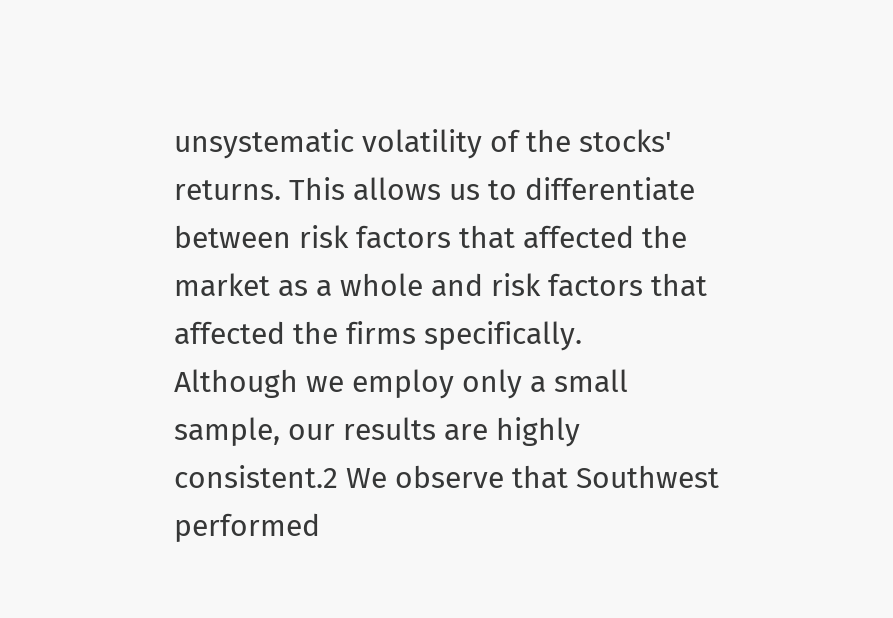unsystematic volatility of the stocks' returns. This allows us to differentiate between risk factors that affected the market as a whole and risk factors that affected the firms specifically.
Although we employ only a small sample, our results are highly consistent.2 We observe that Southwest performed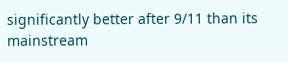significantly better after 9/11 than its mainstream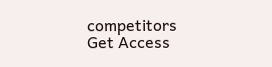competitors
Get Access